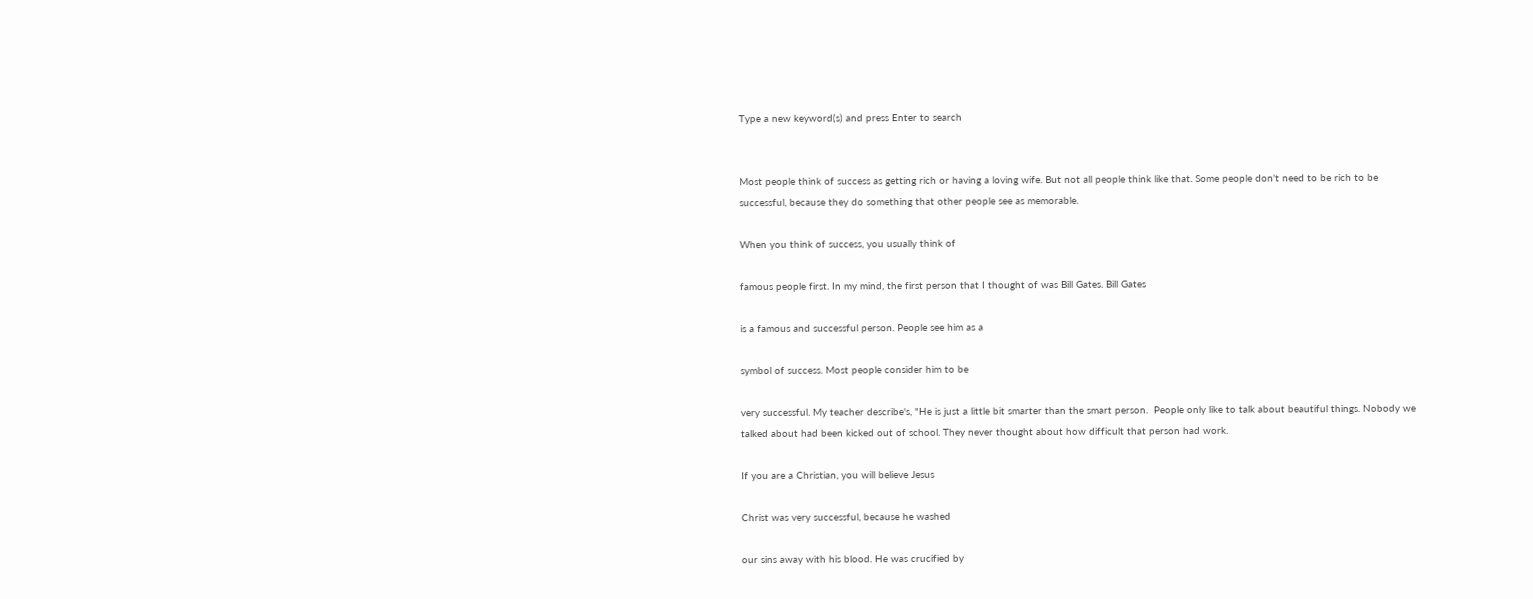Type a new keyword(s) and press Enter to search


Most people think of success as getting rich or having a loving wife. But not all people think like that. Some people don't need to be rich to be successful, because they do something that other people see as memorable.

When you think of success, you usually think of

famous people first. In my mind, the first person that I thought of was Bill Gates. Bill Gates

is a famous and successful person. People see him as a

symbol of success. Most people consider him to be

very successful. My teacher describe's, "He is just a little bit smarter than the smart person.  People only like to talk about beautiful things. Nobody we talked about had been kicked out of school. They never thought about how difficult that person had work.

If you are a Christian, you will believe Jesus

Christ was very successful, because he washed

our sins away with his blood. He was crucified by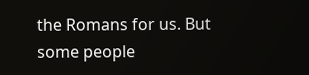the Romans for us. But some people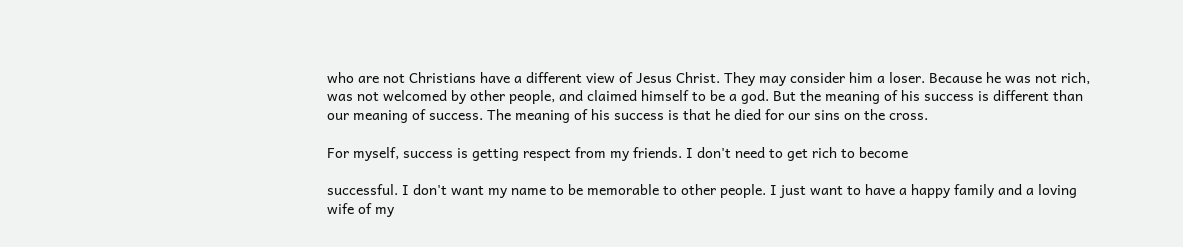who are not Christians have a different view of Jesus Christ. They may consider him a loser. Because he was not rich, was not welcomed by other people, and claimed himself to be a god. But the meaning of his success is different than our meaning of success. The meaning of his success is that he died for our sins on the cross.

For myself, success is getting respect from my friends. I don't need to get rich to become

successful. I don't want my name to be memorable to other people. I just want to have a happy family and a loving wife of my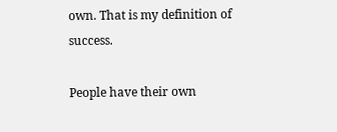own. That is my definition of success.

People have their own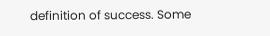definition of success. Some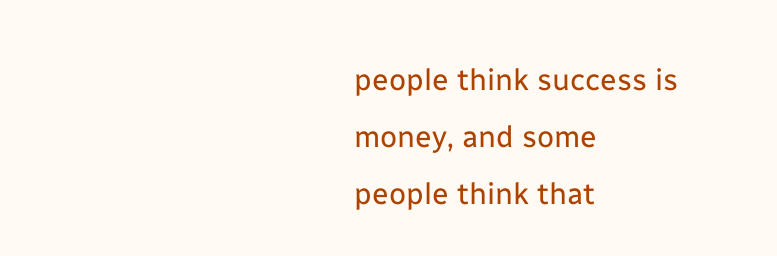people think success is money, and some people think that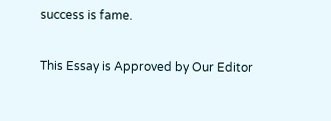success is fame.

This Essay is Approved by Our Editor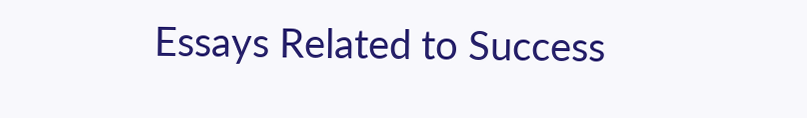Essays Related to Success